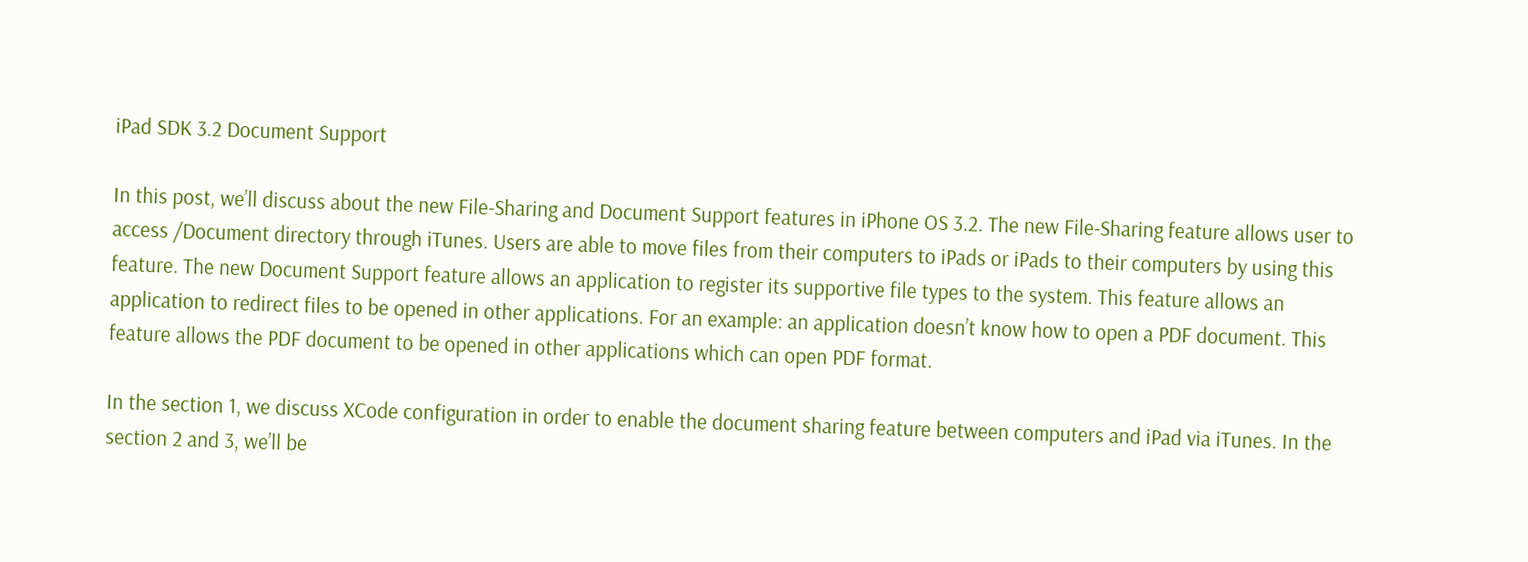iPad SDK 3.2 Document Support

In this post, we’ll discuss about the new File-Sharing and Document Support features in iPhone OS 3.2. The new File-Sharing feature allows user to access /Document directory through iTunes. Users are able to move files from their computers to iPads or iPads to their computers by using this feature. The new Document Support feature allows an application to register its supportive file types to the system. This feature allows an application to redirect files to be opened in other applications. For an example: an application doesn’t know how to open a PDF document. This feature allows the PDF document to be opened in other applications which can open PDF format.

In the section 1, we discuss XCode configuration in order to enable the document sharing feature between computers and iPad via iTunes. In the section 2 and 3, we’ll be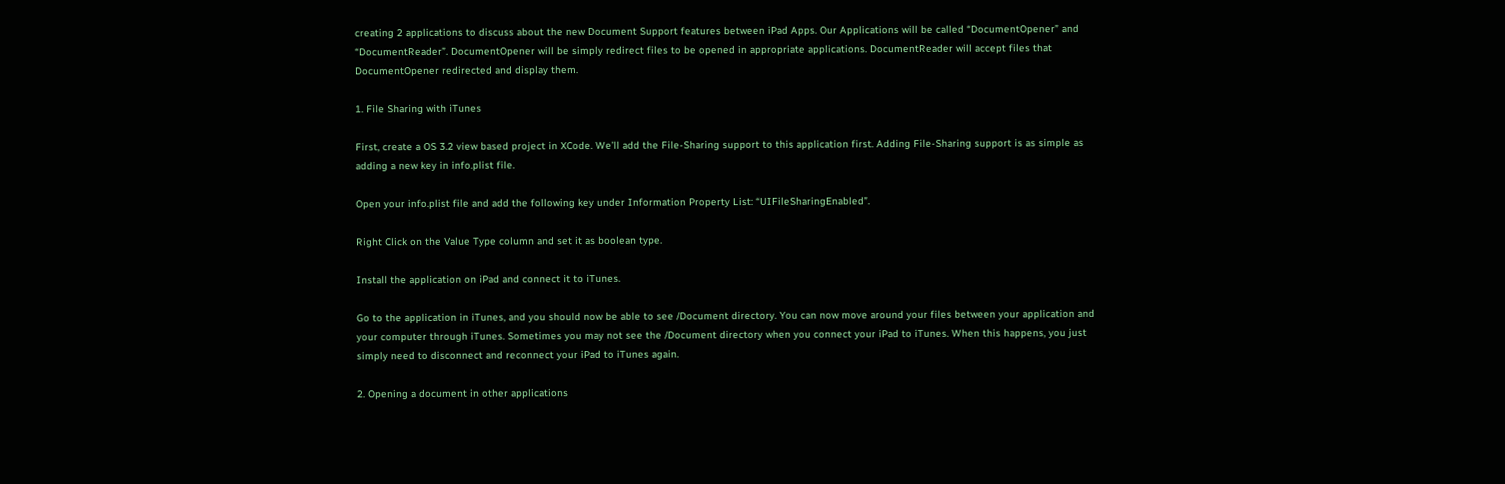creating 2 applications to discuss about the new Document Support features between iPad Apps. Our Applications will be called “DocumentOpener” and “DocumentReader”. DocumentOpener will be simply redirect files to be opened in appropriate applications. DocumentReader will accept files that DocumentOpener redirected and display them.

1. File Sharing with iTunes

First, create a OS 3.2 view based project in XCode. We’ll add the File-Sharing support to this application first. Adding File-Sharing support is as simple as adding a new key in info.plist file.

Open your info.plist file and add the following key under Information Property List: “UIFileSharingEnabled”.

Right Click on the Value Type column and set it as boolean type.

Install the application on iPad and connect it to iTunes.

Go to the application in iTunes, and you should now be able to see /Document directory. You can now move around your files between your application and your computer through iTunes. Sometimes you may not see the /Document directory when you connect your iPad to iTunes. When this happens, you just simply need to disconnect and reconnect your iPad to iTunes again.

2. Opening a document in other applications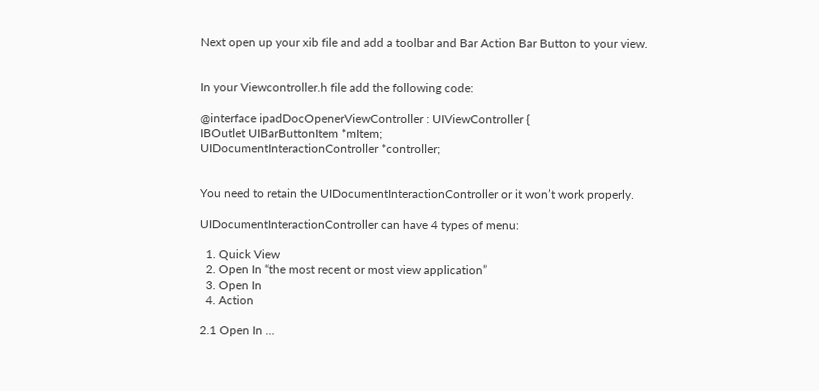Next open up your xib file and add a toolbar and Bar Action Bar Button to your view.


In your Viewcontroller.h file add the following code:

@interface ipadDocOpenerViewController : UIViewController {
IBOutlet UIBarButtonItem *mItem;
UIDocumentInteractionController *controller;


You need to retain the UIDocumentInteractionController or it won’t work properly.

UIDocumentInteractionController can have 4 types of menu:

  1. Quick View
  2. Open In “the most recent or most view application”
  3. Open In
  4. Action

2.1 Open In …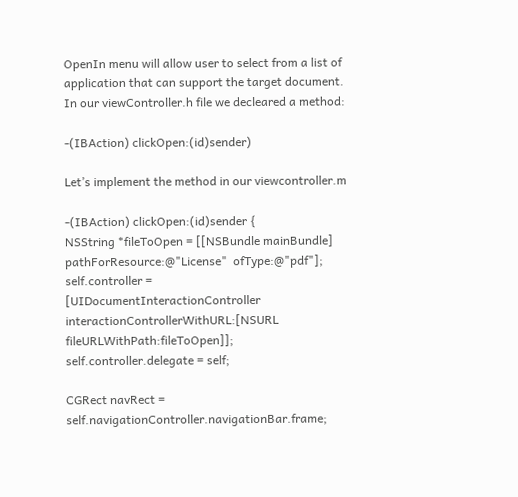OpenIn menu will allow user to select from a list of application that can support the target document. In our viewController.h file we decleared a method:

-(IBAction) clickOpen:(id)sender)

Let’s implement the method in our viewcontroller.m

-(IBAction) clickOpen:(id)sender {
NSString *fileToOpen = [[NSBundle mainBundle] pathForResource:@"License"  ofType:@"pdf"];
self.controller = [UIDocumentInteractionController  interactionControllerWithURL:[NSURL fileURLWithPath:fileToOpen]];
self.controller.delegate = self;

CGRect navRect = self.navigationController.navigationBar.frame;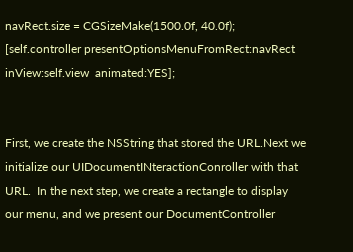navRect.size = CGSizeMake(1500.0f, 40.0f);
[self.controller presentOptionsMenuFromRect:navRect inView:self.view  animated:YES];


First, we create the NSString that stored the URL.Next we initialize our UIDocumentINteractionConroller with that URL.  In the next step, we create a rectangle to display our menu, and we present our DocumentController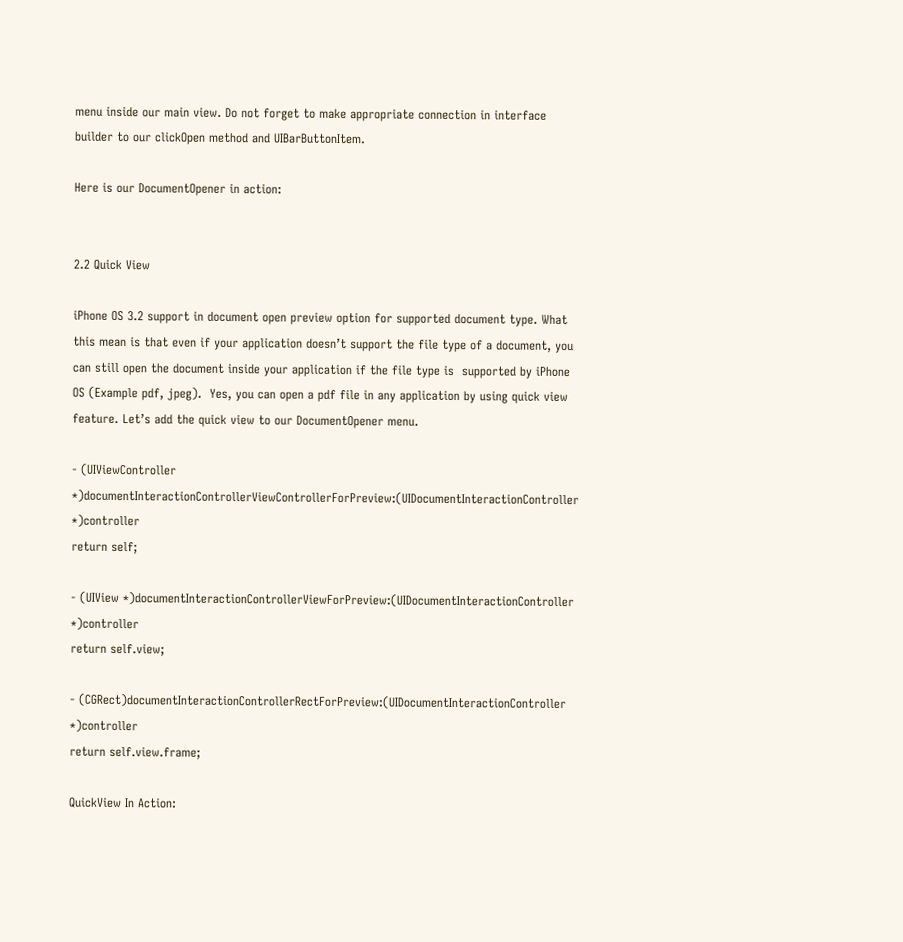menu inside our main view. Do not forget to make appropriate connection in interface builder to our clickOpen method and UIBarButtonItem.

Here is our DocumentOpener in action:


2.2 Quick View

iPhone OS 3.2 support in document open preview option for supported document type. What this mean is that even if your application doesn’t support the file type of a document, you can still open the document inside your application if the file type is  supported by iPhone OS (Example pdf, jpeg).  Yes, you can open a pdf file in any application by using quick view feature. Let’s add the quick view to our DocumentOpener menu.

- (UIViewController *)documentInteractionControllerViewControllerForPreview:(UIDocumentInteractionController *)controller
return self;

- (UIView *)documentInteractionControllerViewForPreview:(UIDocumentInteractionController *)controller
return self.view;

- (CGRect)documentInteractionControllerRectForPreview:(UIDocumentInteractionController *)controller
return self.view.frame;

QuickView In Action: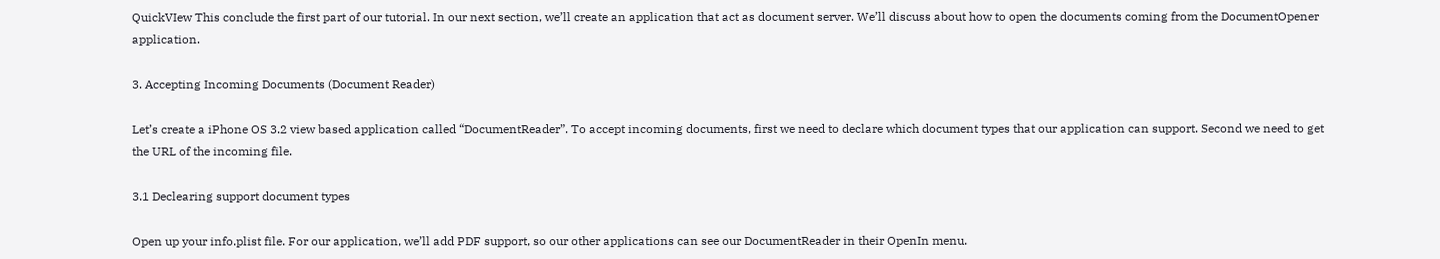QuickVIew This conclude the first part of our tutorial. In our next section, we’ll create an application that act as document server. We’ll discuss about how to open the documents coming from the DocumentOpener application.

3. Accepting Incoming Documents (Document Reader)

Let’s create a iPhone OS 3.2 view based application called “DocumentReader”. To accept incoming documents, first we need to declare which document types that our application can support. Second we need to get the URL of the incoming file.

3.1 Declearing support document types

Open up your info.plist file. For our application, we’ll add PDF support, so our other applications can see our DocumentReader in their OpenIn menu.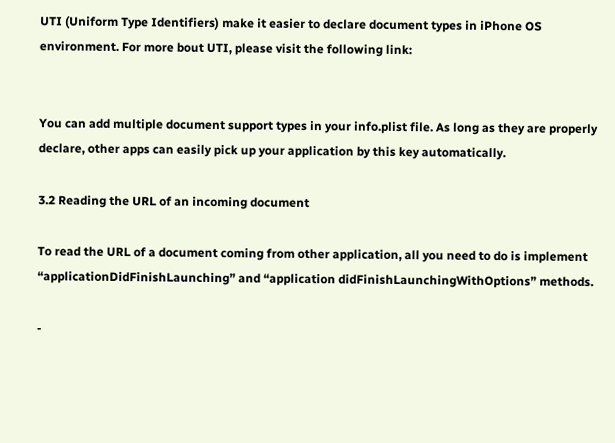UTI (Uniform Type Identifiers) make it easier to declare document types in iPhone OS environment. For more bout UTI, please visit the following link:


You can add multiple document support types in your info.plist file. As long as they are properly declare, other apps can easily pick up your application by this key automatically.

3.2 Reading the URL of an incoming document

To read the URL of a document coming from other application, all you need to do is implement “applicationDidFinishLaunching” and “application didFinishLaunchingWithOptions” methods.

-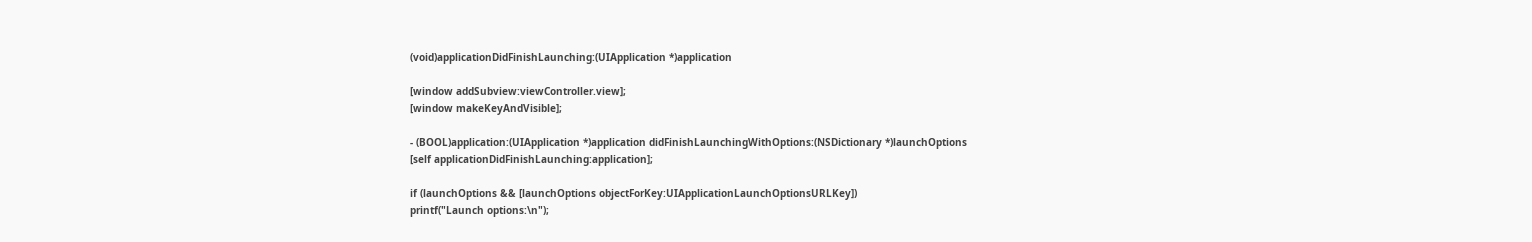(void)applicationDidFinishLaunching:(UIApplication *)application

[window addSubview:viewController.view];
[window makeKeyAndVisible];

- (BOOL)application:(UIApplication *)application didFinishLaunchingWithOptions:(NSDictionary *)launchOptions
[self applicationDidFinishLaunching:application];

if (launchOptions && [launchOptions objectForKey:UIApplicationLaunchOptionsURLKey])
printf("Launch options:\n");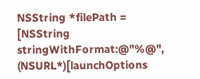NSString *filePath = [NSString stringWithFormat:@"%@", (NSURL*)[launchOptions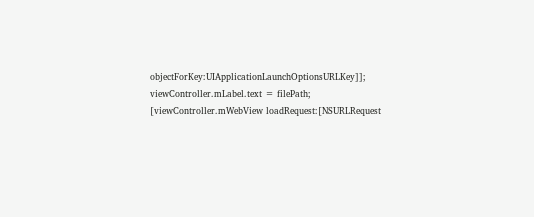objectForKey:UIApplicationLaunchOptionsURLKey]];
viewController.mLabel.text = filePath;
[viewController.mWebView loadRequest:[NSURLRequest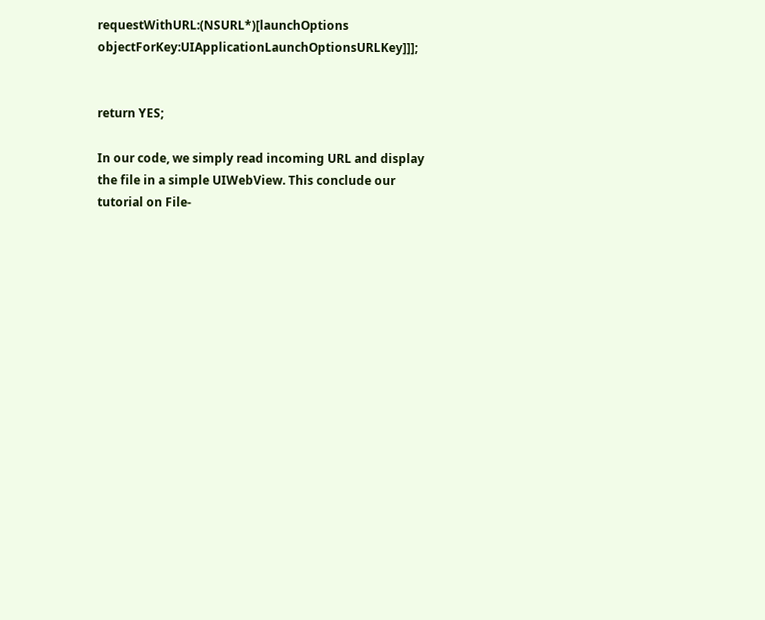requestWithURL:(NSURL*)[launchOptions objectForKey:UIApplicationLaunchOptionsURLKey]]];


return YES;

In our code, we simply read incoming URL and display the file in a simple UIWebView. This conclude our tutorial on File-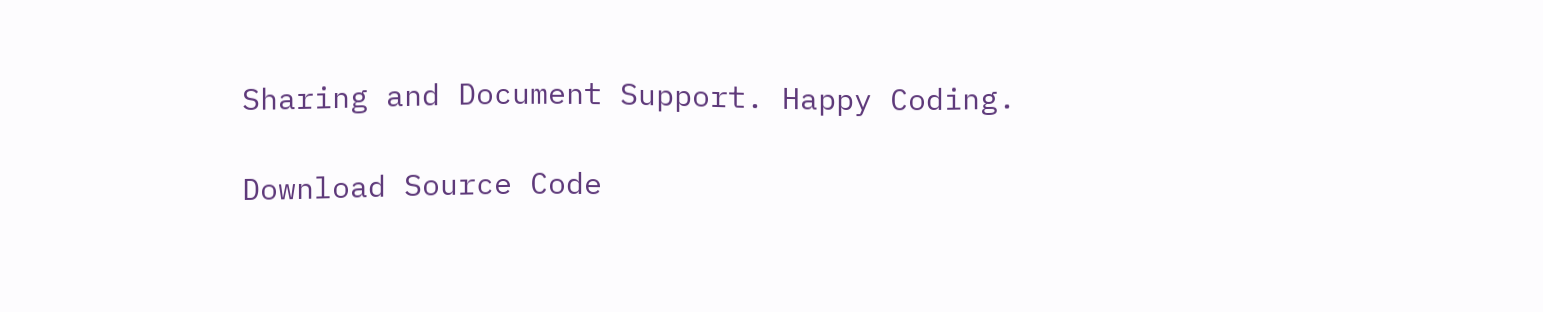Sharing and Document Support. Happy Coding.

Download Source Code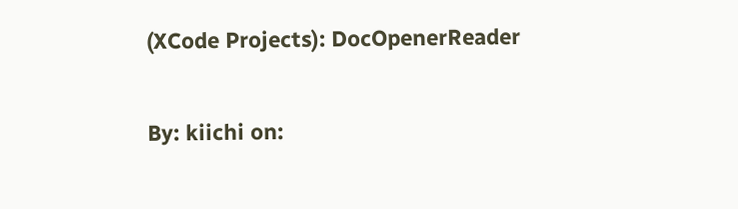(XCode Projects): DocOpenerReader

By: kiichi on: